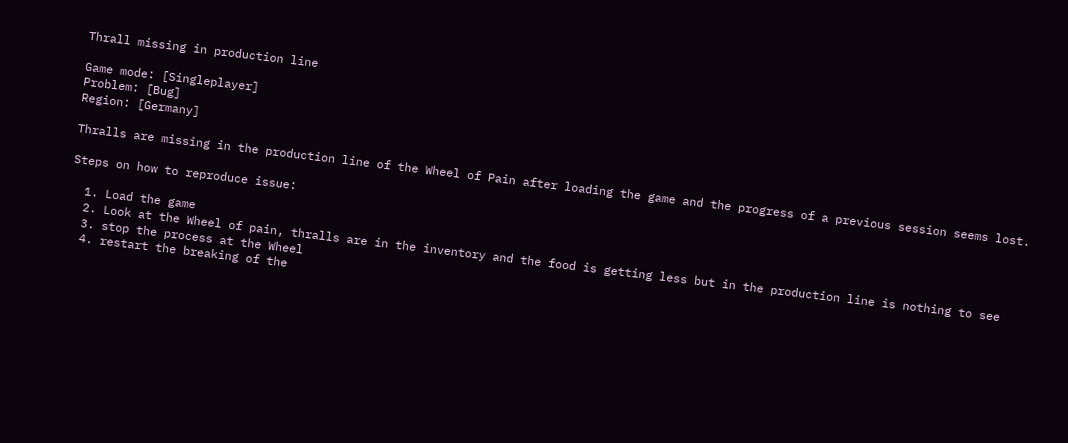Thrall missing in production line

Game mode: [Singleplayer]
Problem: [Bug]
Region: [Germany]

Thralls are missing in the production line of the Wheel of Pain after loading the game and the progress of a previous session seems lost.

Steps on how to reproduce issue:

  1. Load the game
  2. Look at the Wheel of pain, thralls are in the inventory and the food is getting less but in the production line is nothing to see
  3. stop the process at the Wheel
  4. restart the breaking of the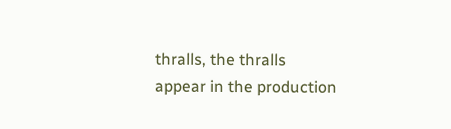thralls, the thralls appear in the production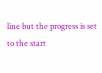line but the progress is set to the start